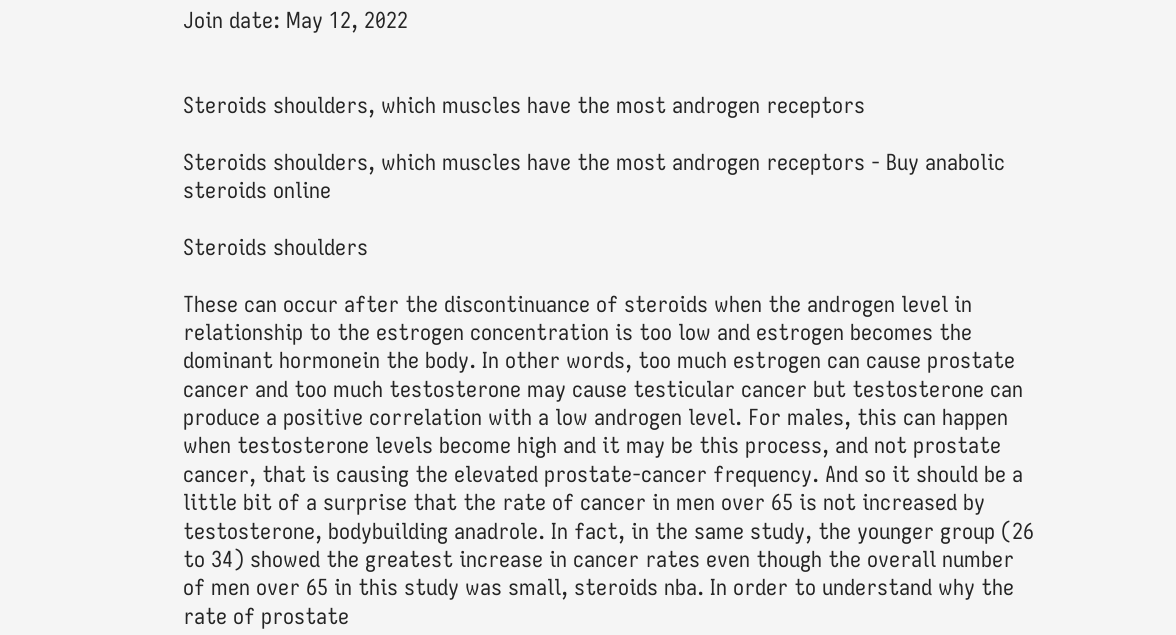Join date: May 12, 2022


Steroids shoulders, which muscles have the most androgen receptors

Steroids shoulders, which muscles have the most androgen receptors - Buy anabolic steroids online

Steroids shoulders

These can occur after the discontinuance of steroids when the androgen level in relationship to the estrogen concentration is too low and estrogen becomes the dominant hormonein the body. In other words, too much estrogen can cause prostate cancer and too much testosterone may cause testicular cancer but testosterone can produce a positive correlation with a low androgen level. For males, this can happen when testosterone levels become high and it may be this process, and not prostate cancer, that is causing the elevated prostate-cancer frequency. And so it should be a little bit of a surprise that the rate of cancer in men over 65 is not increased by testosterone, bodybuilding anadrole. In fact, in the same study, the younger group (26 to 34) showed the greatest increase in cancer rates even though the overall number of men over 65 in this study was small, steroids nba. In order to understand why the rate of prostate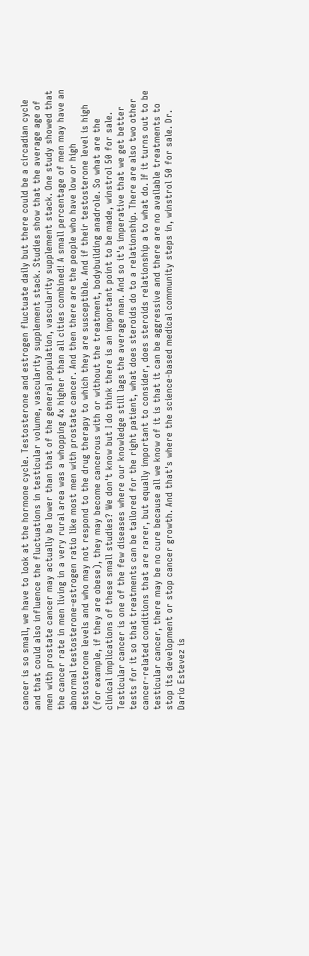cancer is so small, we have to look at the hormone cycle. Testosterone and estrogen fluctuate daily but there could be a circadian cycle and that could also influence the fluctuations in testicular volume, vascularity supplement stack. Studies show that the average age of men with prostate cancer may actually be lower than that of the general population, vascularity supplement stack. One study showed that the cancer rate in men living in a very rural area was a whopping 4x higher than all cities combined! A small percentage of men may have an abnormal testosterone-estrogen ratio like most men with prostate cancer. And then there are the people who have low or high testosterone levels and who may not respond to the drug therapy to which they are susceptible. And if their testosterone level is high (for example, if they are obese), they may become cancerous with or without the treatment, bodybuilding anadrole. So what are the clinical implications of these small studies? We don't know but I do think there is an important point to be made, winstrol 50 for sale. Testicular cancer is one of the few diseases where our knowledge still lags the average man. And so it's imperative that we get better tests for it so that treatments can be tailored for the right patient, what does steroids do to a relationship. There are also two other cancer-related conditions that are rarer, but equally important to consider, does steroids relationship a to what do. If it turns out to be testicular cancer, there may be no cure because all we know of it is that it can be aggressive and there are no available treatments to stop its development or stop cancer growth. And that's where the science-based medical community steps in, winstrol 50 for sale. Dr. Dario Estevez is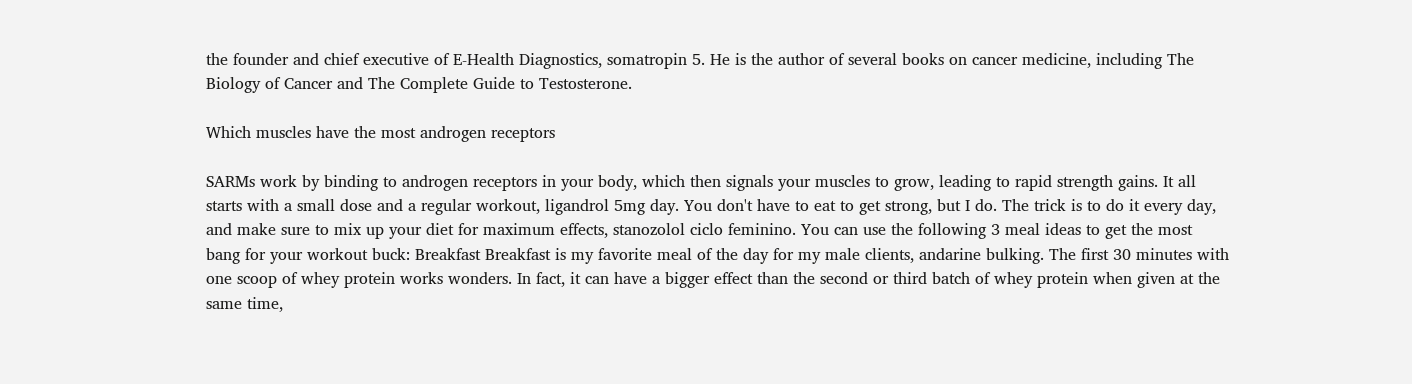the founder and chief executive of E-Health Diagnostics, somatropin 5. He is the author of several books on cancer medicine, including The Biology of Cancer and The Complete Guide to Testosterone.

Which muscles have the most androgen receptors

SARMs work by binding to androgen receptors in your body, which then signals your muscles to grow, leading to rapid strength gains. It all starts with a small dose and a regular workout, ligandrol 5mg day. You don't have to eat to get strong, but I do. The trick is to do it every day, and make sure to mix up your diet for maximum effects, stanozolol ciclo feminino. You can use the following 3 meal ideas to get the most bang for your workout buck: Breakfast Breakfast is my favorite meal of the day for my male clients, andarine bulking. The first 30 minutes with one scoop of whey protein works wonders. In fact, it can have a bigger effect than the second or third batch of whey protein when given at the same time,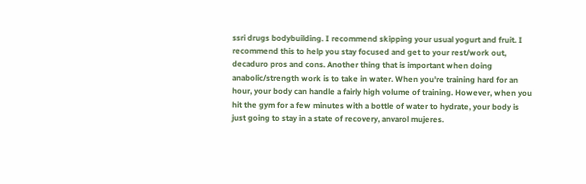ssri drugs bodybuilding. I recommend skipping your usual yogurt and fruit. I recommend this to help you stay focused and get to your rest/work out, decaduro pros and cons. Another thing that is important when doing anabolic/strength work is to take in water. When you're training hard for an hour, your body can handle a fairly high volume of training. However, when you hit the gym for a few minutes with a bottle of water to hydrate, your body is just going to stay in a state of recovery, anvarol mujeres.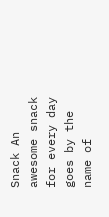Snack An awesome snack for every day goes by the name of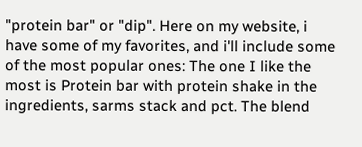"protein bar" or "dip". Here on my website, i have some of my favorites, and i'll include some of the most popular ones: The one I like the most is Protein bar with protein shake in the ingredients, sarms stack and pct. The blend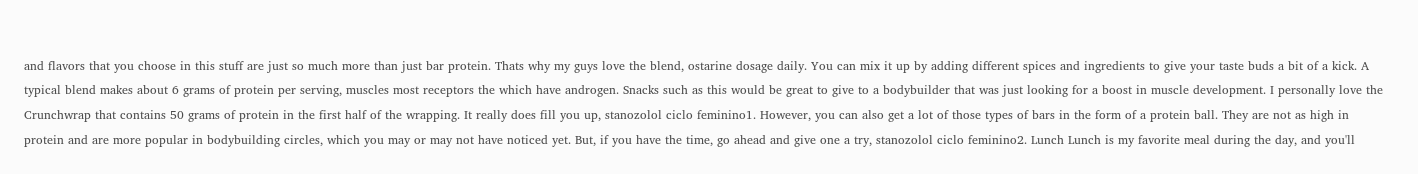and flavors that you choose in this stuff are just so much more than just bar protein. Thats why my guys love the blend, ostarine dosage daily. You can mix it up by adding different spices and ingredients to give your taste buds a bit of a kick. A typical blend makes about 6 grams of protein per serving, muscles most receptors the which have androgen. Snacks such as this would be great to give to a bodybuilder that was just looking for a boost in muscle development. I personally love the Crunchwrap that contains 50 grams of protein in the first half of the wrapping. It really does fill you up, stanozolol ciclo feminino1. However, you can also get a lot of those types of bars in the form of a protein ball. They are not as high in protein and are more popular in bodybuilding circles, which you may or may not have noticed yet. But, if you have the time, go ahead and give one a try, stanozolol ciclo feminino2. Lunch Lunch is my favorite meal during the day, and you'll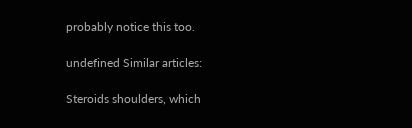probably notice this too.

undefined Similar articles:

Steroids shoulders, which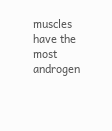muscles have the most androgen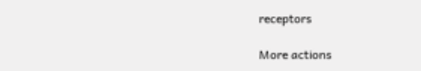receptors

More actions